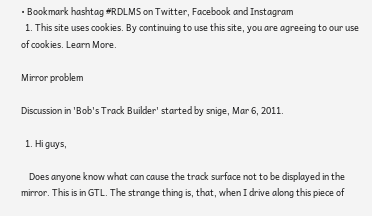• Bookmark hashtag #RDLMS on Twitter, Facebook and Instagram
  1. This site uses cookies. By continuing to use this site, you are agreeing to our use of cookies. Learn More.

Mirror problem

Discussion in 'Bob's Track Builder' started by snige, Mar 6, 2011.

  1. Hi guys,

    Does anyone know what can cause the track surface not to be displayed in the mirror. This is in GTL. The strange thing is, that, when I drive along this piece of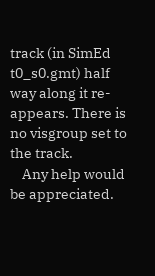track (in SimEd t0_s0.gmt) half way along it re-appears. There is no visgroup set to the track.
    Any help would be appreciated.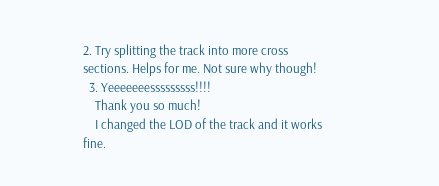2. Try splitting the track into more cross sections. Helps for me. Not sure why though!
  3. Yeeeeeeesssssssss!!!!
    Thank you so much!
    I changed the LOD of the track and it works fine.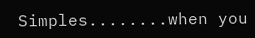Simples........when you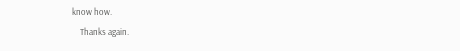know how.
    Thanks again.